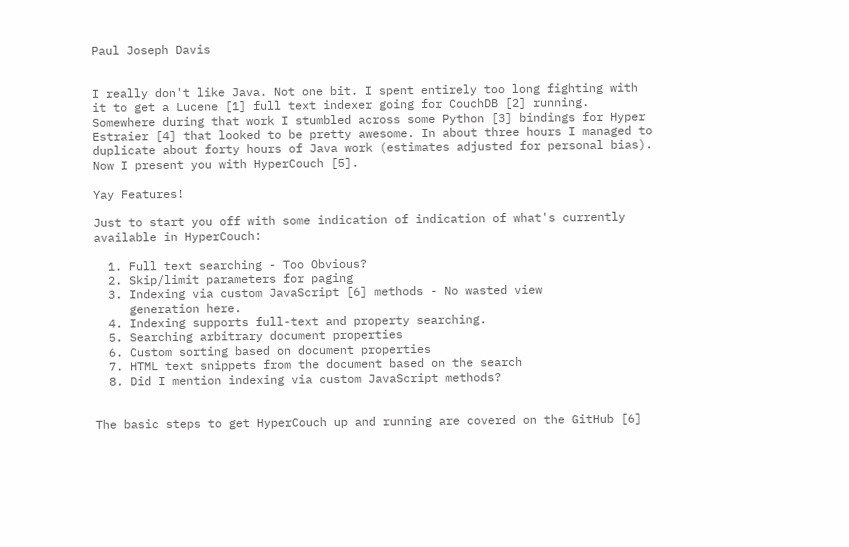Paul Joseph Davis


I really don't like Java. Not one bit. I spent entirely too long fighting with
it to get a Lucene [1] full text indexer going for CouchDB [2] running.
Somewhere during that work I stumbled across some Python [3] bindings for Hyper
Estraier [4] that looked to be pretty awesome. In about three hours I managed to
duplicate about forty hours of Java work (estimates adjusted for personal bias).
Now I present you with HyperCouch [5].

Yay Features!

Just to start you off with some indication of indication of what's currently
available in HyperCouch:

  1. Full text searching - Too Obvious?
  2. Skip/limit parameters for paging
  3. Indexing via custom JavaScript [6] methods - No wasted view
     generation here.
  4. Indexing supports full-text and property searching.
  5. Searching arbitrary document properties
  6. Custom sorting based on document properties
  7. HTML text snippets from the document based on the search
  8. Did I mention indexing via custom JavaScript methods?


The basic steps to get HyperCouch up and running are covered on the GitHub [6]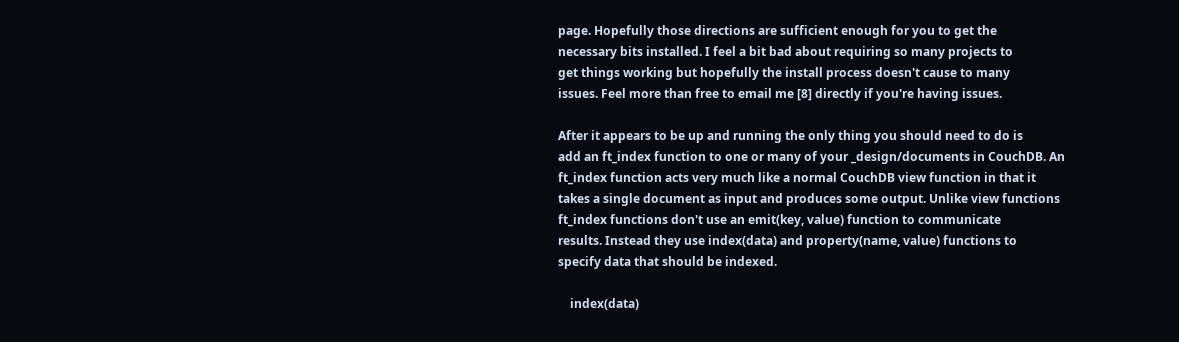page. Hopefully those directions are sufficient enough for you to get the
necessary bits installed. I feel a bit bad about requiring so many projects to
get things working but hopefully the install process doesn't cause to many
issues. Feel more than free to email me [8] directly if you're having issues.

After it appears to be up and running the only thing you should need to do is
add an ft_index function to one or many of your _design/documents in CouchDB. An
ft_index function acts very much like a normal CouchDB view function in that it
takes a single document as input and produces some output. Unlike view functions
ft_index functions don't use an emit(key, value) function to communicate
results. Instead they use index(data) and property(name, value) functions to
specify data that should be indexed.

    index(data)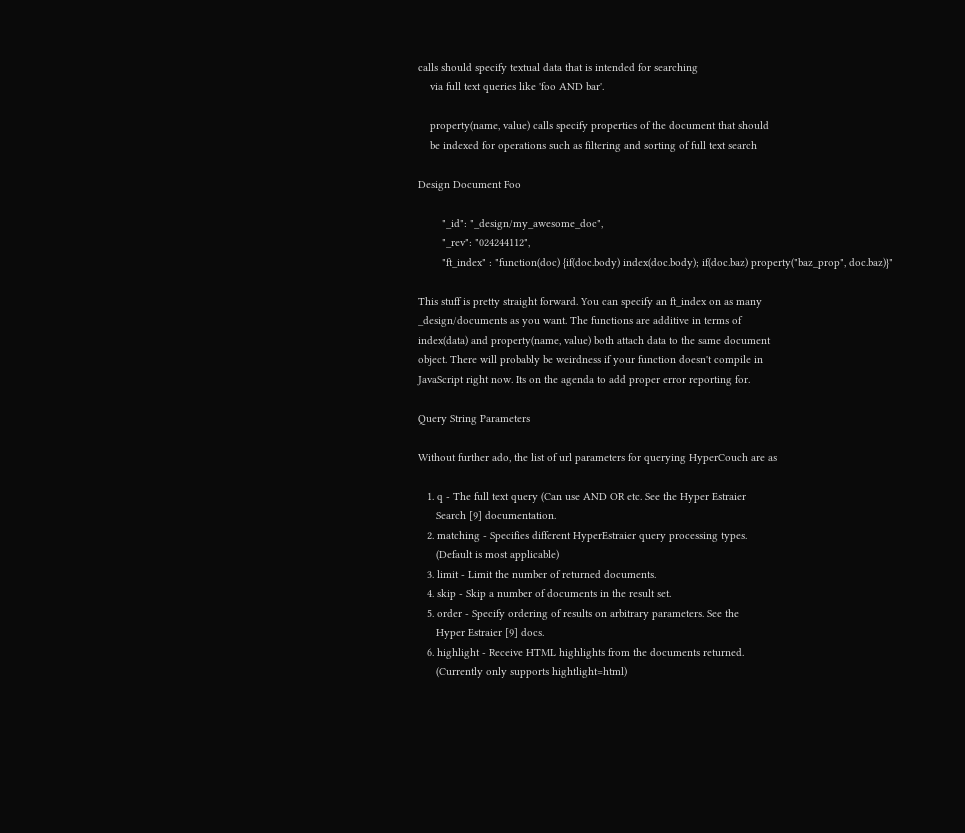calls should specify textual data that is intended for searching
    via full text queries like 'foo AND bar'.

    property(name, value) calls specify properties of the document that should
    be indexed for operations such as filtering and sorting of full text search

Design Document Foo

        "_id": "_design/my_awesome_doc",
        "_rev": "024244112",
        "ft_index" : "function(doc) {if(doc.body) index(doc.body); if(doc.baz) property("baz_prop", doc.baz)}"

This stuff is pretty straight forward. You can specify an ft_index on as many
_design/documents as you want. The functions are additive in terms of
index(data) and property(name, value) both attach data to the same document
object. There will probably be weirdness if your function doesn't compile in
JavaScript right now. Its on the agenda to add proper error reporting for.

Query String Parameters

Without further ado, the list of url parameters for querying HyperCouch are as

   1. q - The full text query (Can use AND OR etc. See the Hyper Estraier
      Search [9] documentation.
   2. matching - Specifies different HyperEstraier query processing types.
      (Default is most applicable)
   3. limit - Limit the number of returned documents.
   4. skip - Skip a number of documents in the result set.
   5. order - Specify ordering of results on arbitrary parameters. See the
      Hyper Estraier [9] docs.
   6. highlight - Receive HTML highlights from the documents returned.
      (Currently only supports hightlight=html)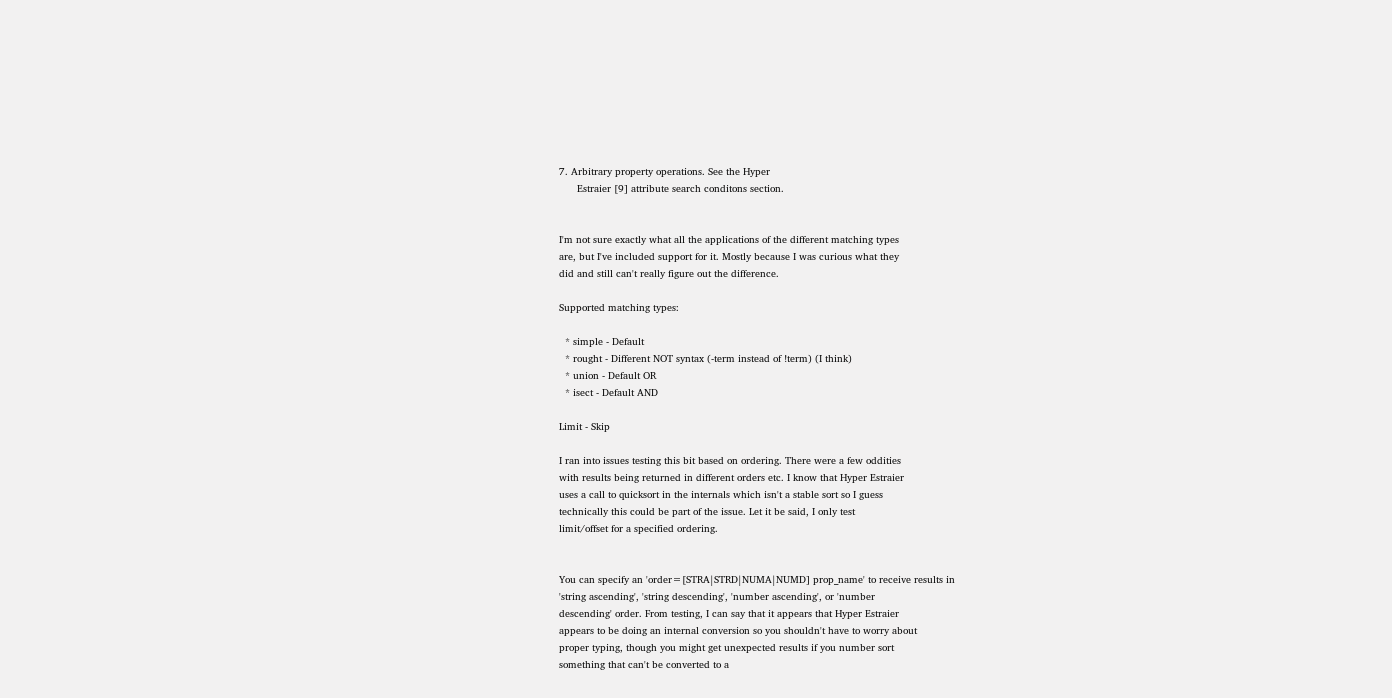7. Arbitrary property operations. See the Hyper
      Estraier [9] attribute search conditons section.


I'm not sure exactly what all the applications of the different matching types
are, but I've included support for it. Mostly because I was curious what they
did and still can't really figure out the difference.

Supported matching types:

  * simple - Default
  * rought - Different NOT syntax (-term instead of !term) (I think)
  * union - Default OR
  * isect - Default AND

Limit - Skip

I ran into issues testing this bit based on ordering. There were a few oddities
with results being returned in different orders etc. I know that Hyper Estraier
uses a call to quicksort in the internals which isn't a stable sort so I guess
technically this could be part of the issue. Let it be said, I only test
limit/offset for a specified ordering.


You can specify an 'order=[STRA|STRD|NUMA|NUMD] prop_name' to receive results in
'string ascending', 'string descending', 'number ascending', or 'number
descending' order. From testing, I can say that it appears that Hyper Estraier
appears to be doing an internal conversion so you shouldn't have to worry about
proper typing, though you might get unexpected results if you number sort
something that can't be converted to a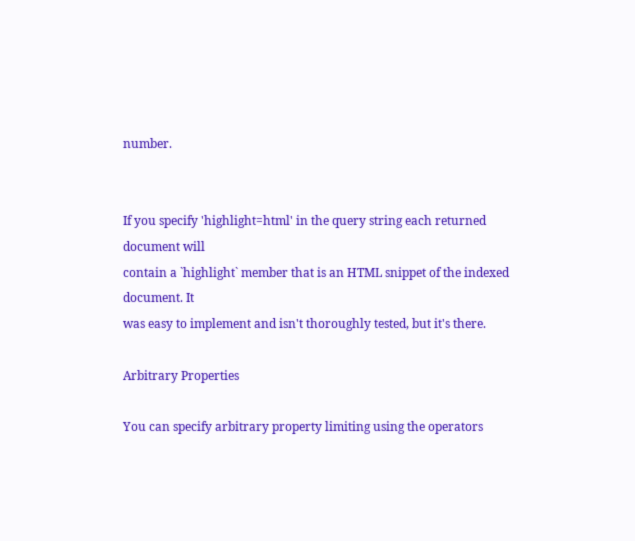number.


If you specify 'highlight=html' in the query string each returned document will
contain a `highlight` member that is an HTML snippet of the indexed document. It
was easy to implement and isn't thoroughly tested, but it's there.

Arbitrary Properties

You can specify arbitrary property limiting using the operators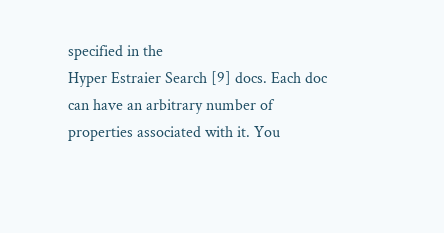specified in the
Hyper Estraier Search [9] docs. Each doc can have an arbitrary number of
properties associated with it. You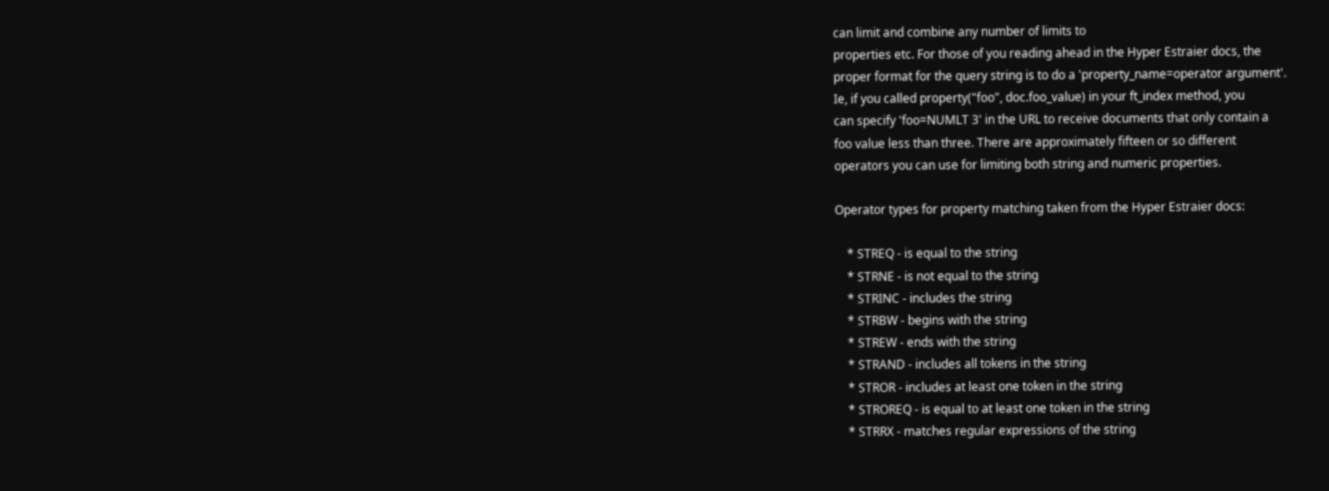can limit and combine any number of limits to
properties etc. For those of you reading ahead in the Hyper Estraier docs, the
proper format for the query string is to do a 'property_name=operator argument'.
Ie, if you called property("foo", doc.foo_value) in your ft_index method, you
can specify 'foo=NUMLT 3' in the URL to receive documents that only contain a
foo value less than three. There are approximately fifteen or so different
operators you can use for limiting both string and numeric properties.

Operator types for property matching taken from the Hyper Estraier docs:

    * STREQ - is equal to the string
    * STRNE - is not equal to the string
    * STRINC - includes the string
    * STRBW - begins with the string
    * STREW - ends with the string
    * STRAND - includes all tokens in the string
    * STROR - includes at least one token in the string
    * STROREQ - is equal to at least one token in the string
    * STRRX - matches regular expressions of the string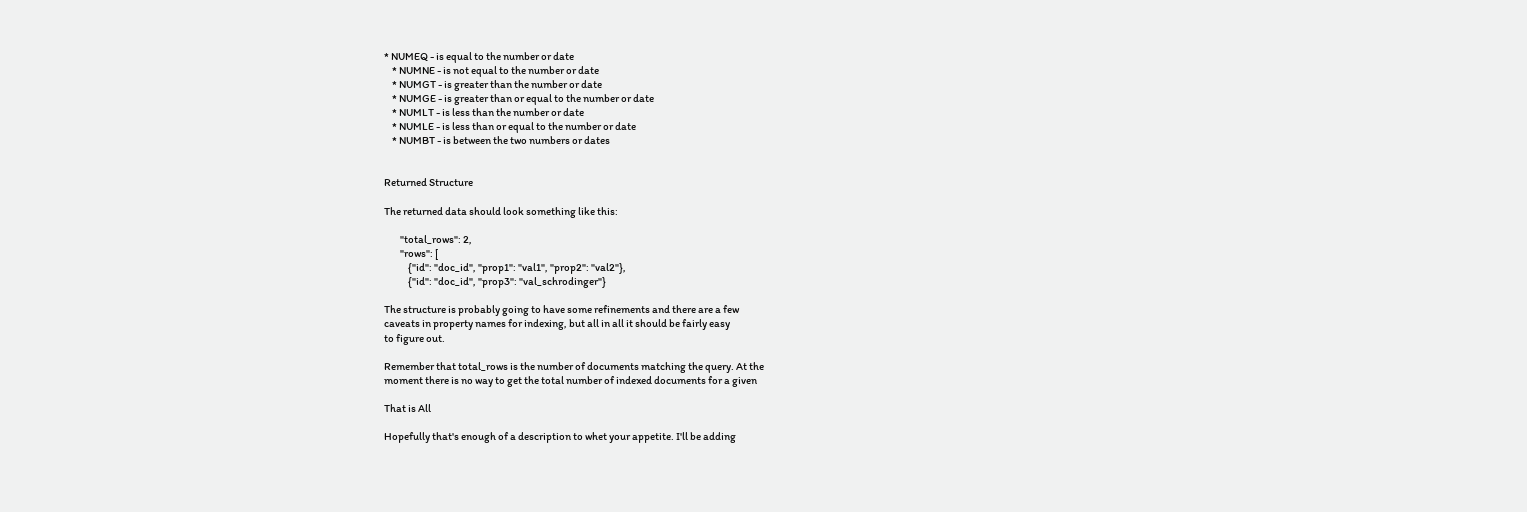* NUMEQ - is equal to the number or date
    * NUMNE - is not equal to the number or date
    * NUMGT - is greater than the number or date
    * NUMGE - is greater than or equal to the number or date
    * NUMLT - is less than the number or date
    * NUMLE - is less than or equal to the number or date
    * NUMBT - is between the two numbers or dates


Returned Structure

The returned data should look something like this:

        "total_rows": 2,
        "rows": [
            {"id": "doc_id", "prop1": "val1", "prop2": "val2"},
            {"id": "doc_id", "prop3": "val_schrodinger"}

The structure is probably going to have some refinements and there are a few
caveats in property names for indexing, but all in all it should be fairly easy
to figure out.

Remember that total_rows is the number of documents matching the query. At the
moment there is no way to get the total number of indexed documents for a given

That is All

Hopefully that's enough of a description to whet your appetite. I'll be adding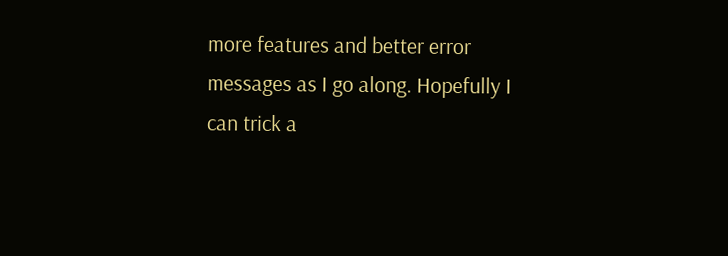more features and better error messages as I go along. Hopefully I can trick a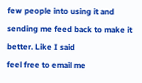few people into using it and sending me feed back to make it better. Like I said
feel free to email me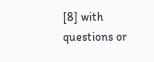[8] with questions or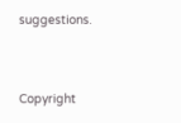suggestions.



Copyright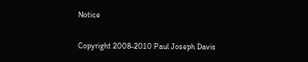Notice

Copyright 2008-2010 Paul Joseph Davis